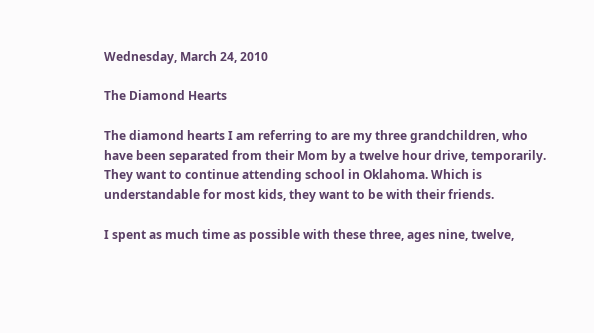Wednesday, March 24, 2010

The Diamond Hearts

The diamond hearts I am referring to are my three grandchildren, who have been separated from their Mom by a twelve hour drive, temporarily. They want to continue attending school in Oklahoma. Which is understandable for most kids, they want to be with their friends.

I spent as much time as possible with these three, ages nine, twelve,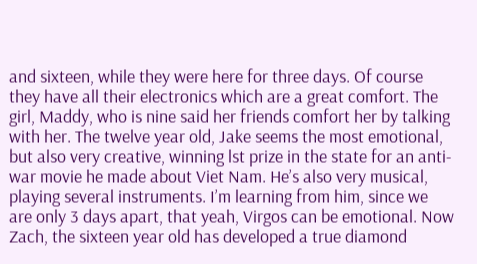and sixteen, while they were here for three days. Of course they have all their electronics which are a great comfort. The girl, Maddy, who is nine said her friends comfort her by talking with her. The twelve year old, Jake seems the most emotional, but also very creative, winning lst prize in the state for an anti-war movie he made about Viet Nam. He’s also very musical, playing several instruments. I’m learning from him, since we are only 3 days apart, that yeah, Virgos can be emotional. Now Zach, the sixteen year old has developed a true diamond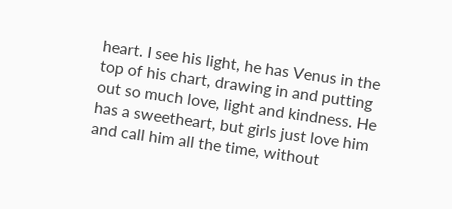heart. I see his light, he has Venus in the top of his chart, drawing in and putting out so much love, light and kindness. He has a sweetheart, but girls just love him and call him all the time, without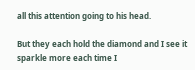all this attention going to his head.

But they each hold the diamond and I see it sparkle more each time I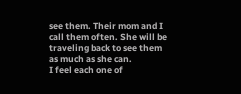see them. Their mom and I call them often. She will be traveling back to see them as much as she can.
I feel each one of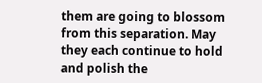them are going to blossom from this separation. May they each continue to hold and polish the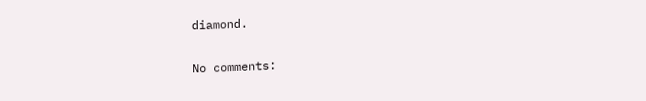diamond.

No comments: